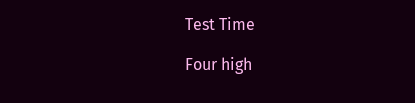Test Time

Four high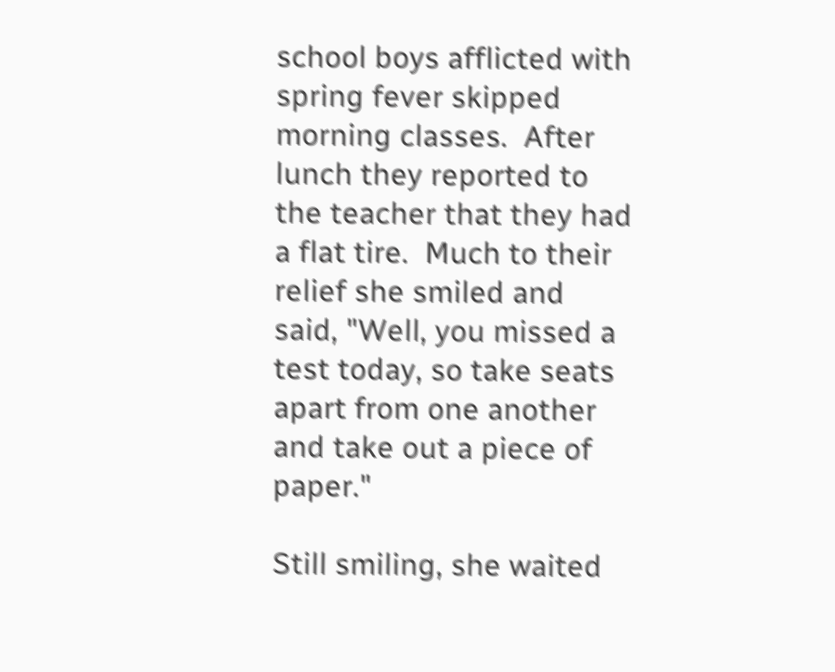school boys afflicted with spring fever skipped morning classes.  After lunch they reported to the teacher that they had a flat tire.  Much to their relief she smiled and said, "Well, you missed a test today, so take seats apart from one another and take out a piece of paper."

Still smiling, she waited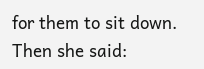for them to sit down.  Then she said: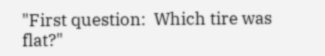"First question:  Which tire was flat?"